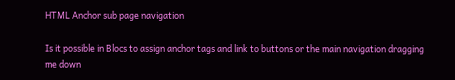HTML Anchor sub page navigation

Is it possible in Blocs to assign anchor tags and link to buttons or the main navigation dragging me down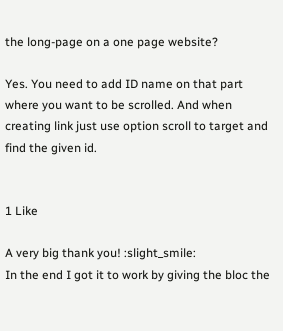the long-page on a one page website?

Yes. You need to add ID name on that part where you want to be scrolled. And when creating link just use option scroll to target and find the given id.


1 Like

A very big thank you! :slight_smile:
In the end I got it to work by giving the bloc the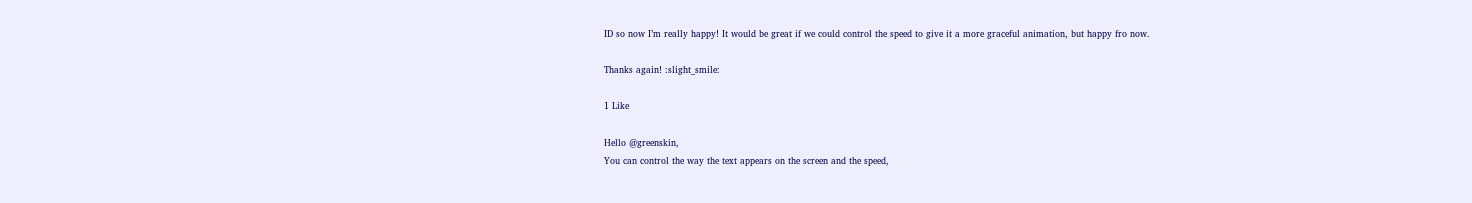ID so now I’m really happy! It would be great if we could control the speed to give it a more graceful animation, but happy fro now.

Thanks again! :slight_smile:

1 Like

Hello @greenskin,
You can control the way the text appears on the screen and the speed,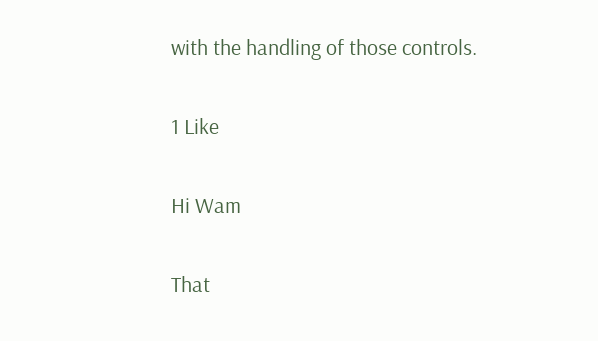with the handling of those controls.

1 Like

Hi Wam

That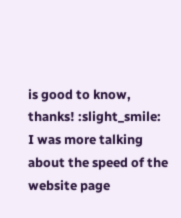is good to know, thanks! :slight_smile:
I was more talking about the speed of the website page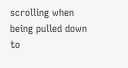scrolling when being pulled down to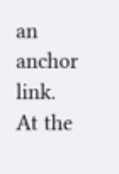an anchor link. At the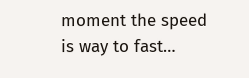moment the speed is way to fast…